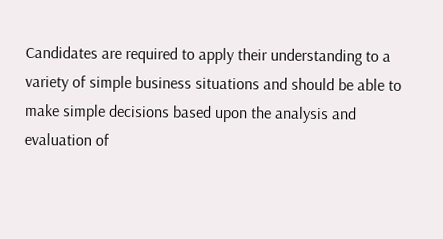Candidates are required to apply their understanding to a variety of simple business situations and should be able to make simple decisions based upon the analysis and evaluation of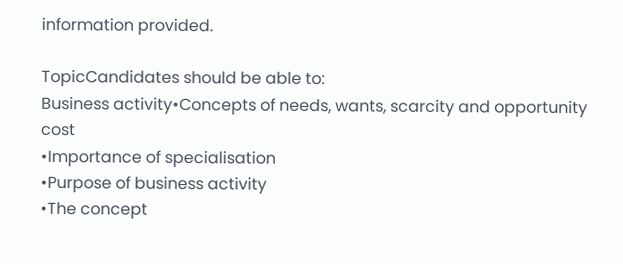information provided.

TopicCandidates should be able to:
Business activity•Concepts of needs, wants, scarcity and opportunity cost
•Importance of specialisation
•Purpose of business activity
•The concept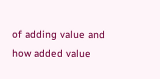of adding value and how added value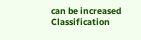can be increased
Classification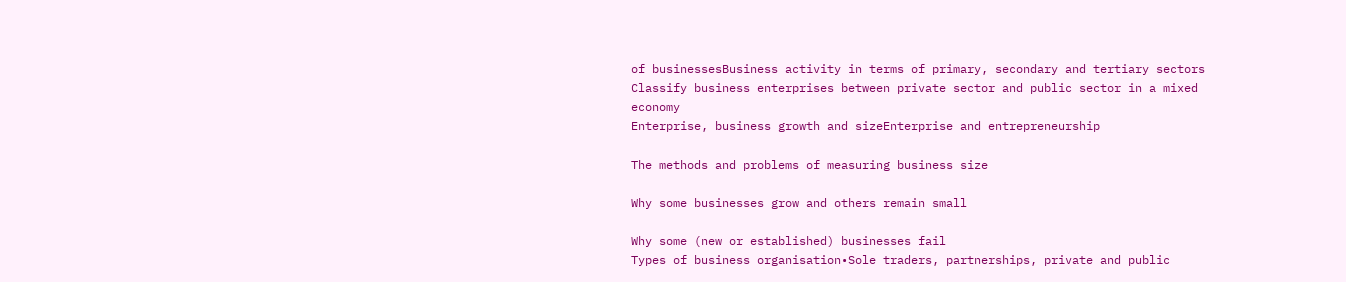of businessesBusiness activity in terms of primary, secondary and tertiary sectors
Classify business enterprises between private sector and public sector in a mixed economy
Enterprise, business growth and sizeEnterprise and entrepreneurship

The methods and problems of measuring business size

Why some businesses grow and others remain small

Why some (new or established) businesses fail
Types of business organisation•Sole traders, partnerships, private and public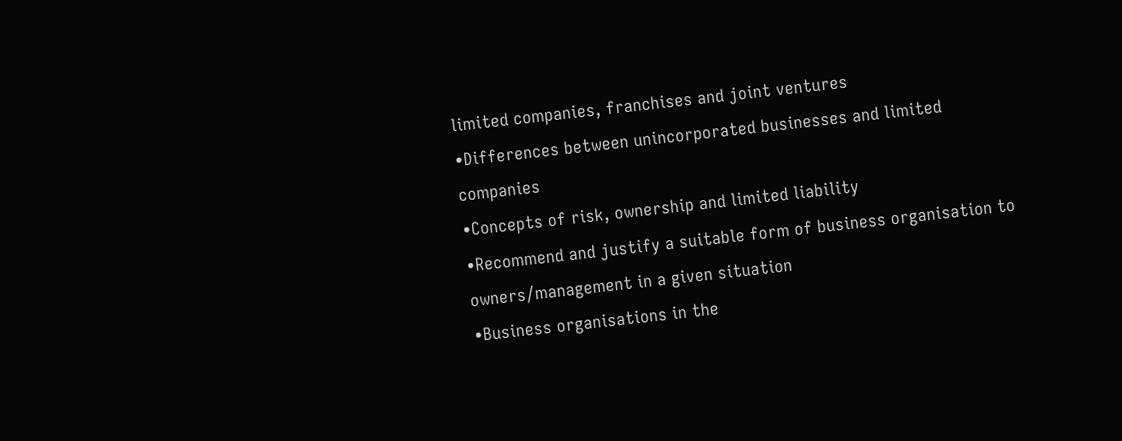limited companies, franchises and joint ventures
•Differences between unincorporated businesses and limited companies
•Concepts of risk, ownership and limited liability
•Recommend and justify a suitable form of business organisation to owners/management in a given situation
•Business organisations in the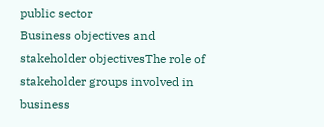public sector
Business objectives and stakeholder objectivesThe role of stakeholder groups involved in business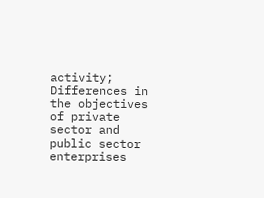activity;
Differences in the objectives of private sector and public sector enterprises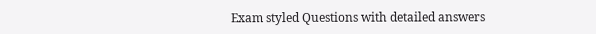Exam styled Questions with detailed answers